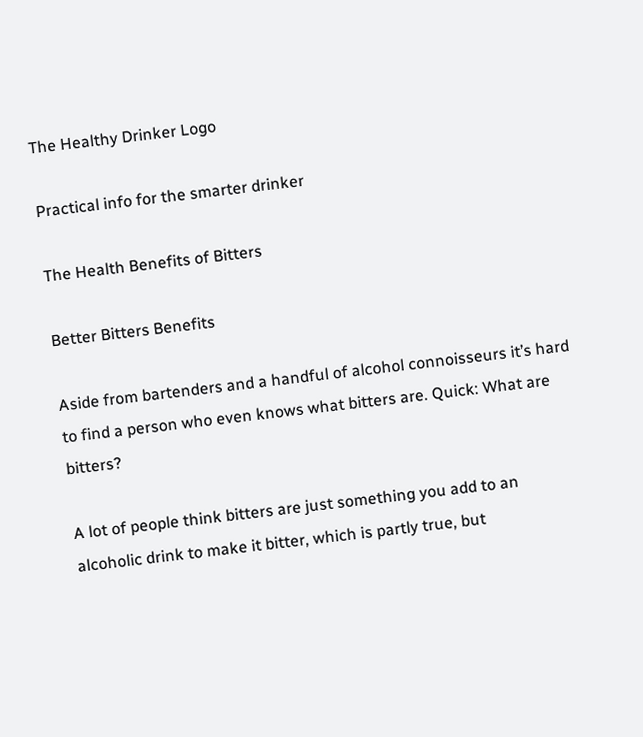The Healthy Drinker Logo

Practical info for the smarter drinker

The Health Benefits of Bitters

Better Bitters Benefits

Aside from bartenders and a handful of alcohol connoisseurs it’s hard to find a person who even knows what bitters are. Quick: What are bitters?

A lot of people think bitters are just something you add to an alcoholic drink to make it bitter, which is partly true, but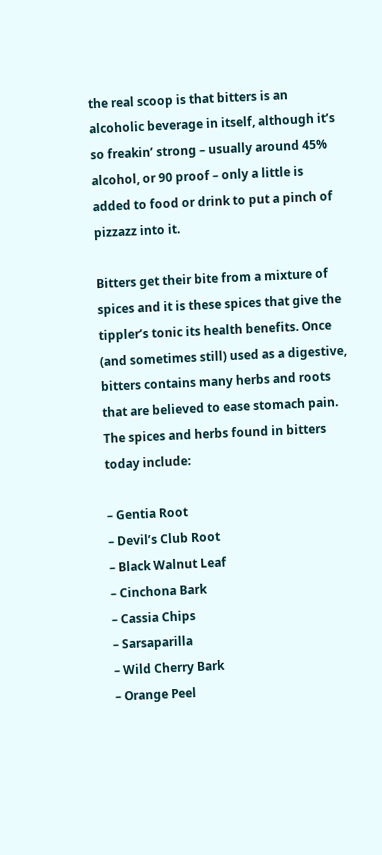the real scoop is that bitters is an alcoholic beverage in itself, although it’s so freakin’ strong – usually around 45% alcohol, or 90 proof – only a little is added to food or drink to put a pinch of pizzazz into it.

Bitters get their bite from a mixture of spices and it is these spices that give the tippler’s tonic its health benefits. Once (and sometimes still) used as a digestive, bitters contains many herbs and roots that are believed to ease stomach pain. The spices and herbs found in bitters today include:

– Gentia Root
– Devil’s Club Root
– Black Walnut Leaf
– Cinchona Bark
– Cassia Chips
– Sarsaparilla
– Wild Cherry Bark
– Orange Peel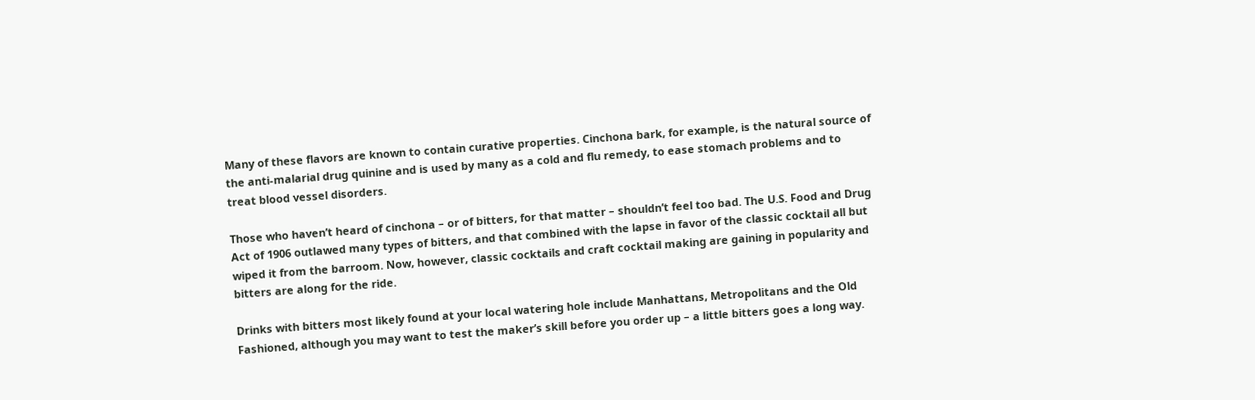Many of these flavors are known to contain curative properties. Cinchona bark, for example, is the natural source of the anti-malarial drug quinine and is used by many as a cold and flu remedy, to ease stomach problems and to treat blood vessel disorders.

Those who haven’t heard of cinchona – or of bitters, for that matter – shouldn’t feel too bad. The U.S. Food and Drug Act of 1906 outlawed many types of bitters, and that combined with the lapse in favor of the classic cocktail all but wiped it from the barroom. Now, however, classic cocktails and craft cocktail making are gaining in popularity and bitters are along for the ride.

Drinks with bitters most likely found at your local watering hole include Manhattans, Metropolitans and the Old Fashioned, although you may want to test the maker’s skill before you order up – a little bitters goes a long way.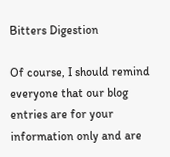Bitters Digestion

Of course, I should remind everyone that our blog entries are for your information only and are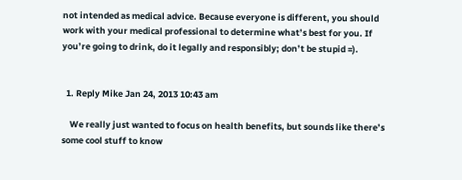not intended as medical advice. Because everyone is different, you should work with your medical professional to determine what’s best for you. If you’re going to drink, do it legally and responsibly; don’t be stupid =).


  1. Reply Mike Jan 24, 2013 10:43 am

    We really just wanted to focus on health benefits, but sounds like there’s some cool stuff to know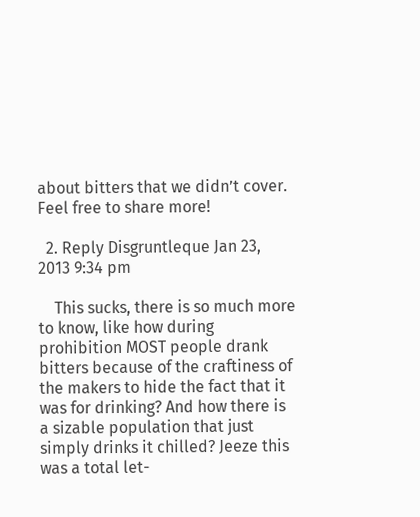about bitters that we didn’t cover. Feel free to share more!

  2. Reply Disgruntleque Jan 23, 2013 9:34 pm

    This sucks, there is so much more to know, like how during prohibition MOST people drank bitters because of the craftiness of the makers to hide the fact that it was for drinking? And how there is a sizable population that just simply drinks it chilled? Jeeze this was a total let-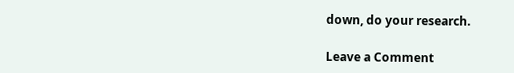down, do your research.

Leave a Comment